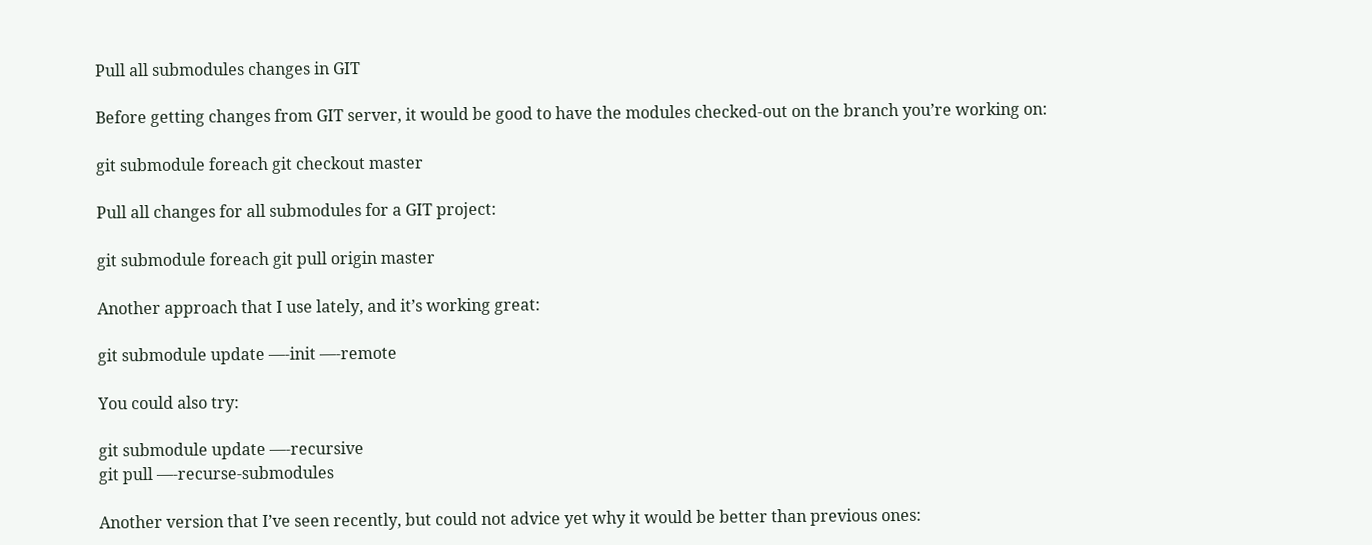Pull all submodules changes in GIT

Before getting changes from GIT server, it would be good to have the modules checked-out on the branch you’re working on:

git submodule foreach git checkout master

Pull all changes for all submodules for a GIT project:

git submodule foreach git pull origin master

Another approach that I use lately, and it’s working great:

git submodule update —-init —-remote

You could also try:

git submodule update —-recursive
git pull —-recurse-submodules

Another version that I’ve seen recently, but could not advice yet why it would be better than previous ones: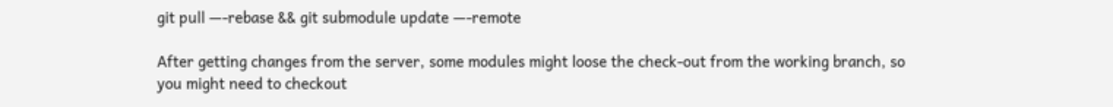git pull —-rebase && git submodule update —-remote

After getting changes from the server, some modules might loose the check-out from the working branch, so you might need to checkout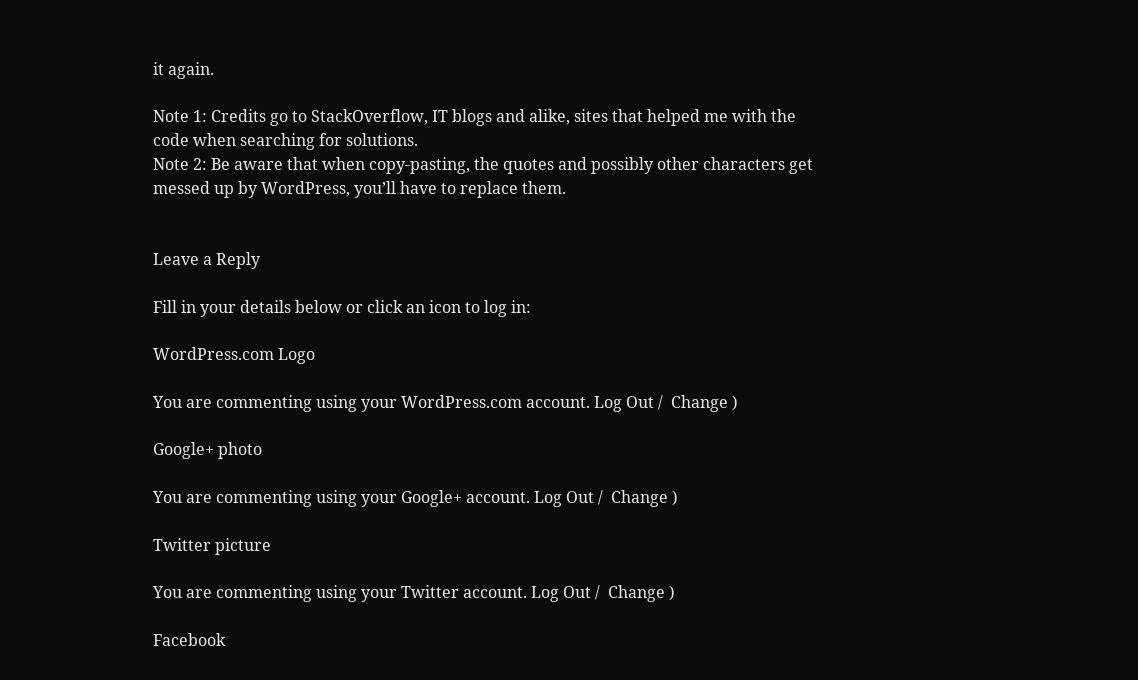it again.

Note 1: Credits go to StackOverflow, IT blogs and alike, sites that helped me with the code when searching for solutions.
Note 2: Be aware that when copy-pasting, the quotes and possibly other characters get messed up by WordPress, you’ll have to replace them.


Leave a Reply

Fill in your details below or click an icon to log in:

WordPress.com Logo

You are commenting using your WordPress.com account. Log Out /  Change )

Google+ photo

You are commenting using your Google+ account. Log Out /  Change )

Twitter picture

You are commenting using your Twitter account. Log Out /  Change )

Facebook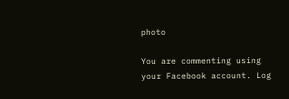photo

You are commenting using your Facebook account. Log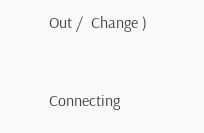Out /  Change )


Connecting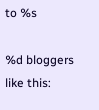to %s

%d bloggers like this: